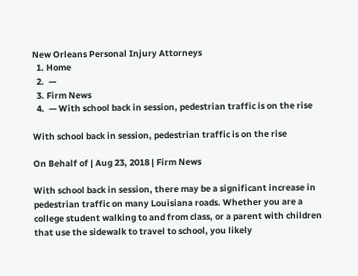New Orleans Personal Injury Attorneys
  1. Home
  2.  —
  3. Firm News
  4.  — With school back in session, pedestrian traffic is on the rise

With school back in session, pedestrian traffic is on the rise

On Behalf of | Aug 23, 2018 | Firm News

With school back in session, there may be a significant increase in pedestrian traffic on many Louisiana roads. Whether you are a college student walking to and from class, or a parent with children that use the sidewalk to travel to school, you likely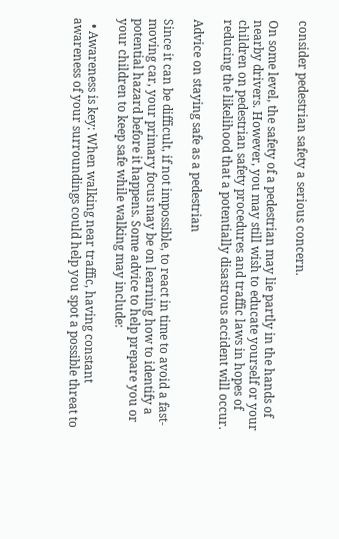consider pedestrian safety a serious concern.

On some level, the safety of a pedestrian may lie partly in the hands of nearby drivers. However, you may still wish to educate yourself or your children on pedestrian safety procedures and traffic laws in hopes of reducing the likelihood that a potentially disastrous accident will occur.

Advice on staying safe as a pedestrian

Since it can be difficult, if not impossible, to react in time to avoid a fast-moving car, your primary focus may be on learning how to identify a potential hazard before it happens. Some advice to help prepare you or your children to keep safe while walking may include:

  • Awareness is key: When walking near traffic, having constant awareness of your surroundings could help you spot a possible threat to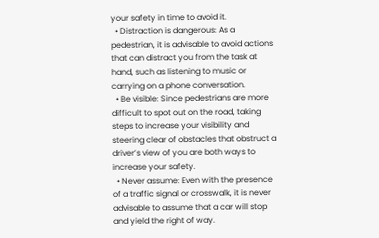your safety in time to avoid it.
  • Distraction is dangerous: As a pedestrian, it is advisable to avoid actions that can distract you from the task at hand, such as listening to music or carrying on a phone conversation.
  • Be visible: Since pedestrians are more difficult to spot out on the road, taking steps to increase your visibility and steering clear of obstacles that obstruct a driver’s view of you are both ways to increase your safety.
  • Never assume: Even with the presence of a traffic signal or crosswalk, it is never advisable to assume that a car will stop and yield the right of way.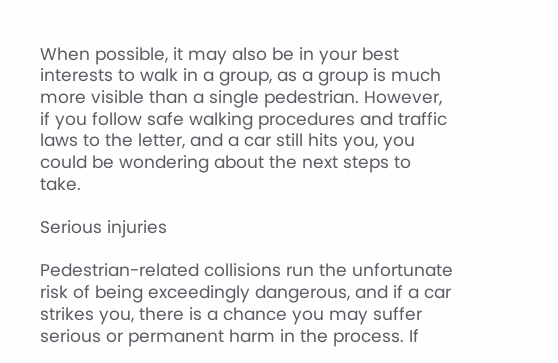When possible, it may also be in your best interests to walk in a group, as a group is much more visible than a single pedestrian. However, if you follow safe walking procedures and traffic laws to the letter, and a car still hits you, you could be wondering about the next steps to take.

Serious injuries

Pedestrian-related collisions run the unfortunate risk of being exceedingly dangerous, and if a car strikes you, there is a chance you may suffer serious or permanent harm in the process. If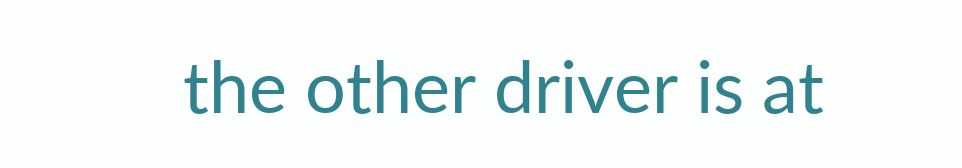the other driver is at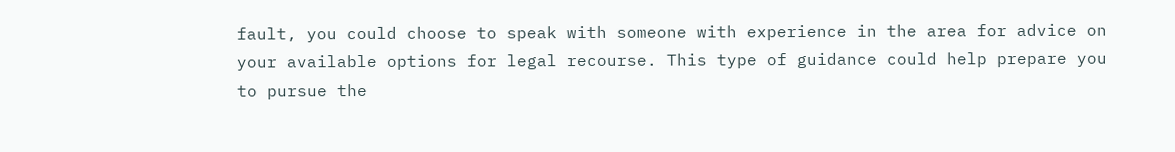fault, you could choose to speak with someone with experience in the area for advice on your available options for legal recourse. This type of guidance could help prepare you to pursue the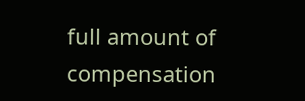full amount of compensation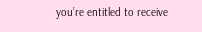you’re entitled to receive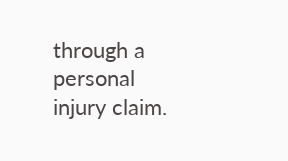through a personal injury claim.